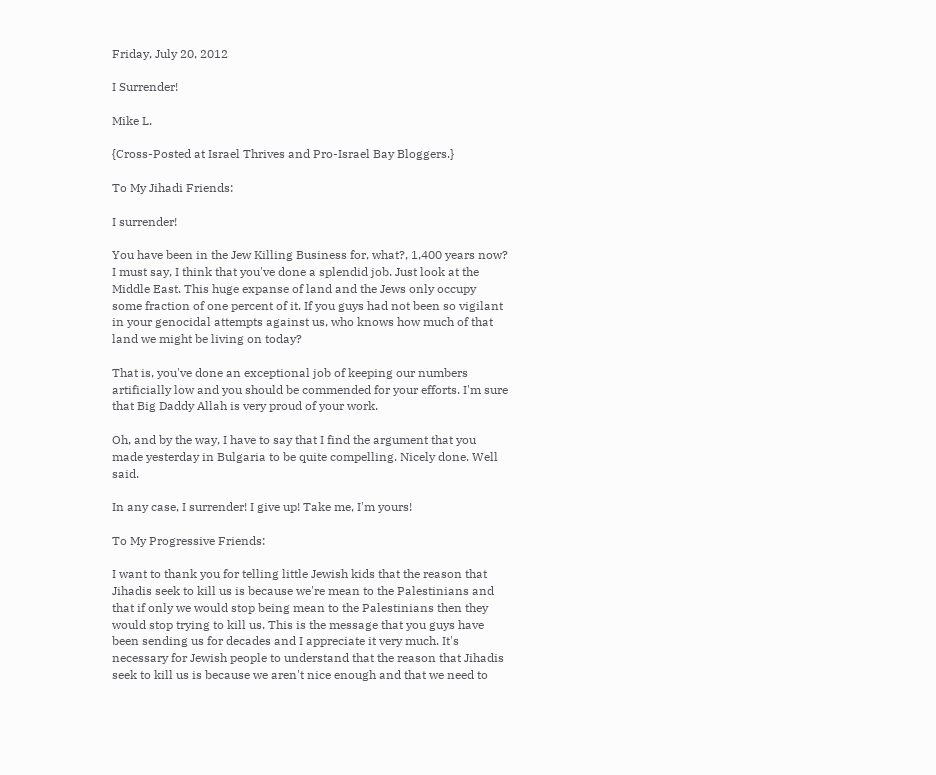Friday, July 20, 2012

I Surrender!

Mike L.

{Cross-Posted at Israel Thrives and Pro-Israel Bay Bloggers.}

To My Jihadi Friends:

I surrender!

You have been in the Jew Killing Business for, what?, 1,400 years now? I must say, I think that you've done a splendid job. Just look at the Middle East. This huge expanse of land and the Jews only occupy some fraction of one percent of it. If you guys had not been so vigilant in your genocidal attempts against us, who knows how much of that land we might be living on today?

That is, you've done an exceptional job of keeping our numbers artificially low and you should be commended for your efforts. I'm sure that Big Daddy Allah is very proud of your work.

Oh, and by the way, I have to say that I find the argument that you made yesterday in Bulgaria to be quite compelling. Nicely done. Well said.

In any case, I surrender! I give up! Take me, I'm yours!

To My Progressive Friends:

I want to thank you for telling little Jewish kids that the reason that Jihadis seek to kill us is because we're mean to the Palestinians and that if only we would stop being mean to the Palestinians then they would stop trying to kill us. This is the message that you guys have been sending us for decades and I appreciate it very much. It's necessary for Jewish people to understand that the reason that Jihadis seek to kill us is because we aren't nice enough and that we need to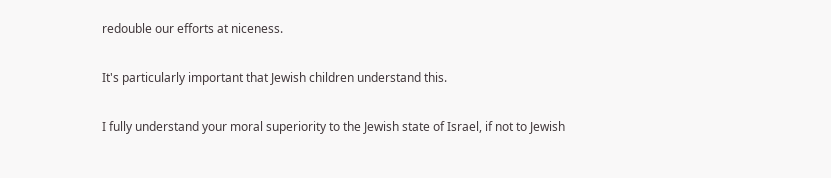redouble our efforts at niceness.

It's particularly important that Jewish children understand this.

I fully understand your moral superiority to the Jewish state of Israel, if not to Jewish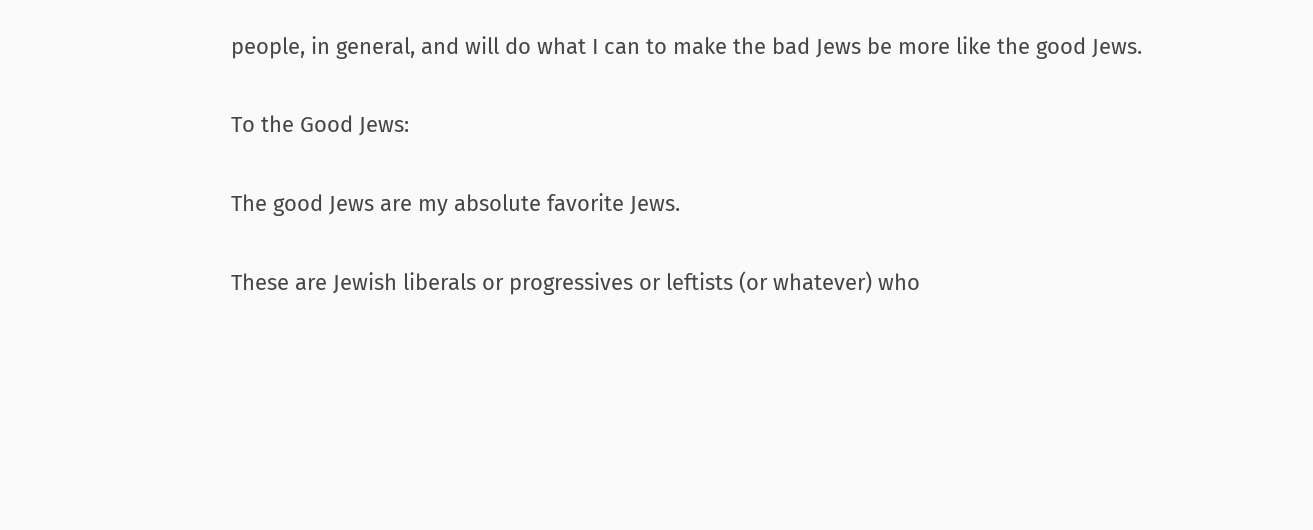people, in general, and will do what I can to make the bad Jews be more like the good Jews.

To the Good Jews:

The good Jews are my absolute favorite Jews.

These are Jewish liberals or progressives or leftists (or whatever) who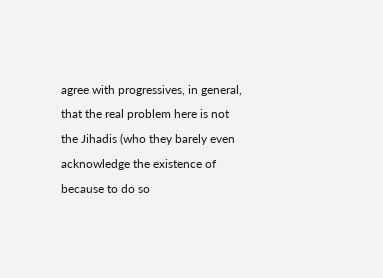agree with progressives, in general, that the real problem here is not the Jihadis (who they barely even acknowledge the existence of because to do so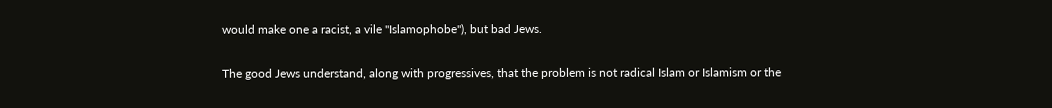would make one a racist, a vile "Islamophobe"), but bad Jews.

The good Jews understand, along with progressives, that the problem is not radical Islam or Islamism or the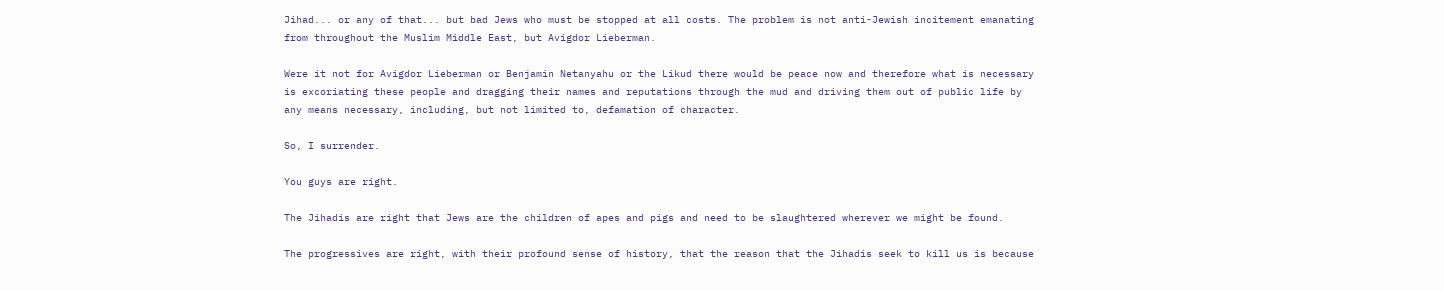Jihad... or any of that... but bad Jews who must be stopped at all costs. The problem is not anti-Jewish incitement emanating from throughout the Muslim Middle East, but Avigdor Lieberman.

Were it not for Avigdor Lieberman or Benjamin Netanyahu or the Likud there would be peace now and therefore what is necessary is excoriating these people and dragging their names and reputations through the mud and driving them out of public life by any means necessary, including, but not limited to, defamation of character.

So, I surrender.

You guys are right.

The Jihadis are right that Jews are the children of apes and pigs and need to be slaughtered wherever we might be found.

The progressives are right, with their profound sense of history, that the reason that the Jihadis seek to kill us is because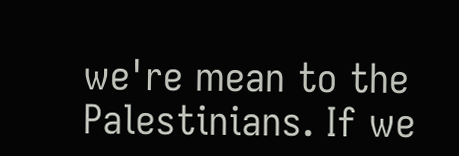we're mean to the Palestinians. If we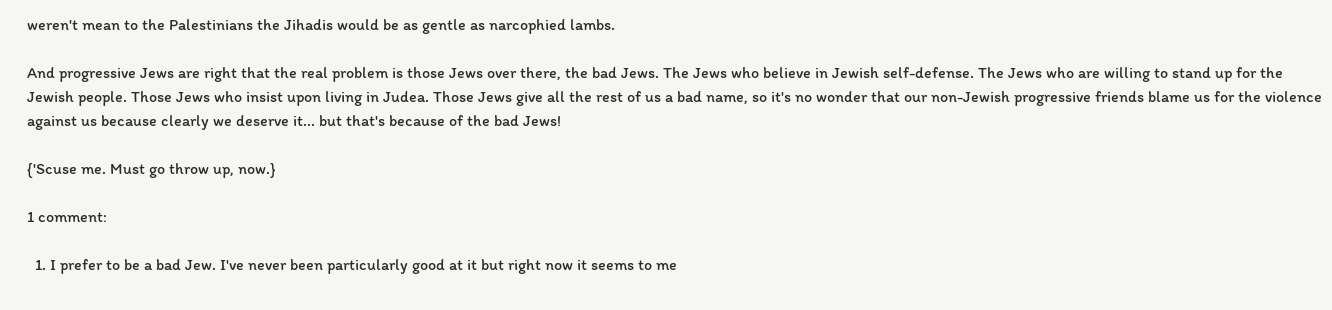weren't mean to the Palestinians the Jihadis would be as gentle as narcophied lambs.

And progressive Jews are right that the real problem is those Jews over there, the bad Jews. The Jews who believe in Jewish self-defense. The Jews who are willing to stand up for the Jewish people. Those Jews who insist upon living in Judea. Those Jews give all the rest of us a bad name, so it's no wonder that our non-Jewish progressive friends blame us for the violence against us because clearly we deserve it... but that's because of the bad Jews!

{'Scuse me. Must go throw up, now.}

1 comment:

  1. I prefer to be a bad Jew. I've never been particularly good at it but right now it seems to me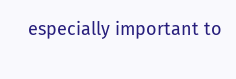especially important to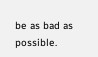be as bad as possible.